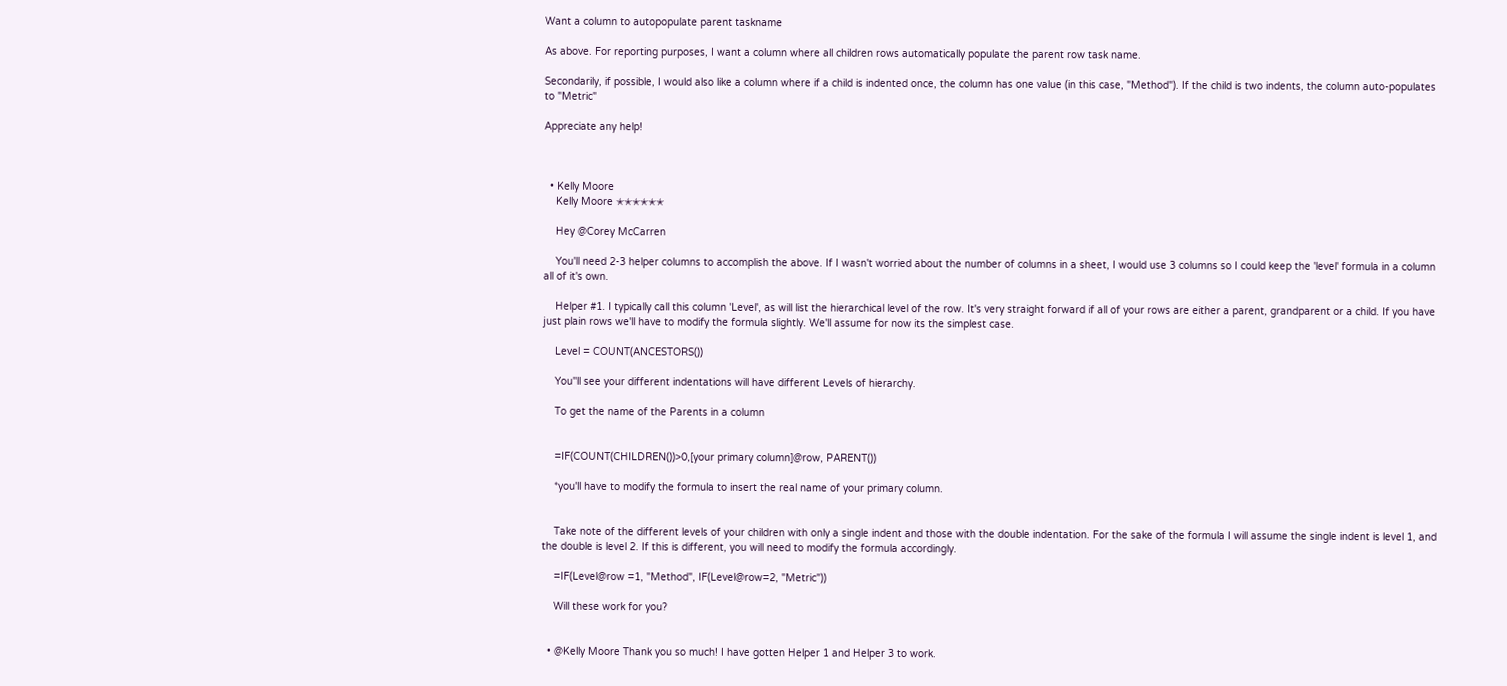Want a column to autopopulate parent taskname

As above. For reporting purposes, I want a column where all children rows automatically populate the parent row task name.

Secondarily, if possible, I would also like a column where if a child is indented once, the column has one value (in this case, "Method"). If the child is two indents, the column auto-populates to "Metric"

Appreciate any help!



  • Kelly Moore
    Kelly Moore ✭✭✭✭✭✭

    Hey @Corey McCarren

    You'll need 2-3 helper columns to accomplish the above. If I wasn't worried about the number of columns in a sheet, I would use 3 columns so I could keep the 'level' formula in a column all of it's own.

    Helper #1. I typically call this column 'Level', as will list the hierarchical level of the row. It's very straight forward if all of your rows are either a parent, grandparent or a child. If you have just plain rows we'll have to modify the formula slightly. We'll assume for now its the simplest case.

    Level = COUNT(ANCESTORS())

    You''ll see your different indentations will have different Levels of hierarchy.

    To get the name of the Parents in a column


    =IF(COUNT(CHILDREN())>0,[your primary column]@row, PARENT())

    *you'll have to modify the formula to insert the real name of your primary column.


    Take note of the different levels of your children with only a single indent and those with the double indentation. For the sake of the formula I will assume the single indent is level 1, and the double is level 2. If this is different, you will need to modify the formula accordingly.

    =IF(Level@row =1, "Method", IF(Level@row=2, "Metric"))

    Will these work for you?


  • @Kelly Moore Thank you so much! I have gotten Helper 1 and Helper 3 to work.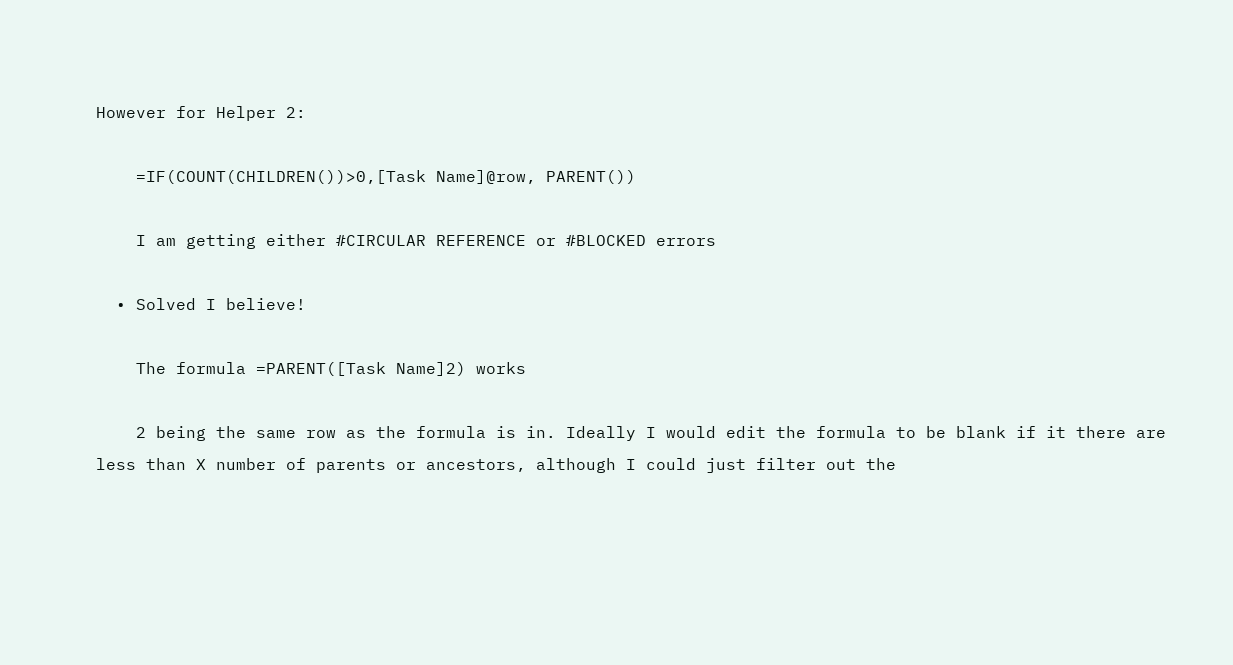However for Helper 2:

    =IF(COUNT(CHILDREN())>0,[Task Name]@row, PARENT())

    I am getting either #CIRCULAR REFERENCE or #BLOCKED errors

  • Solved I believe!

    The formula =PARENT([Task Name]2) works

    2 being the same row as the formula is in. Ideally I would edit the formula to be blank if it there are less than X number of parents or ancestors, although I could just filter out the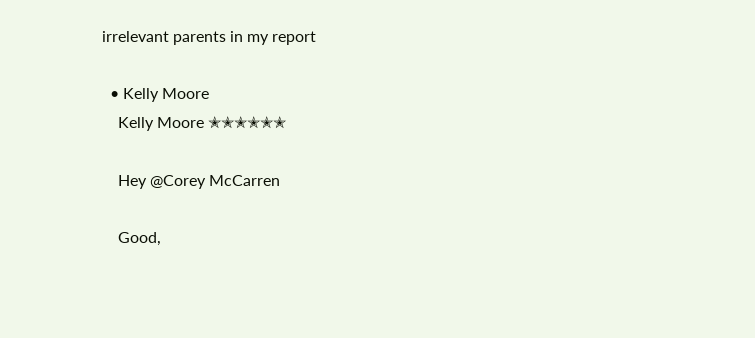irrelevant parents in my report

  • Kelly Moore
    Kelly Moore ✭✭✭✭✭✭

    Hey @Corey McCarren

    Good,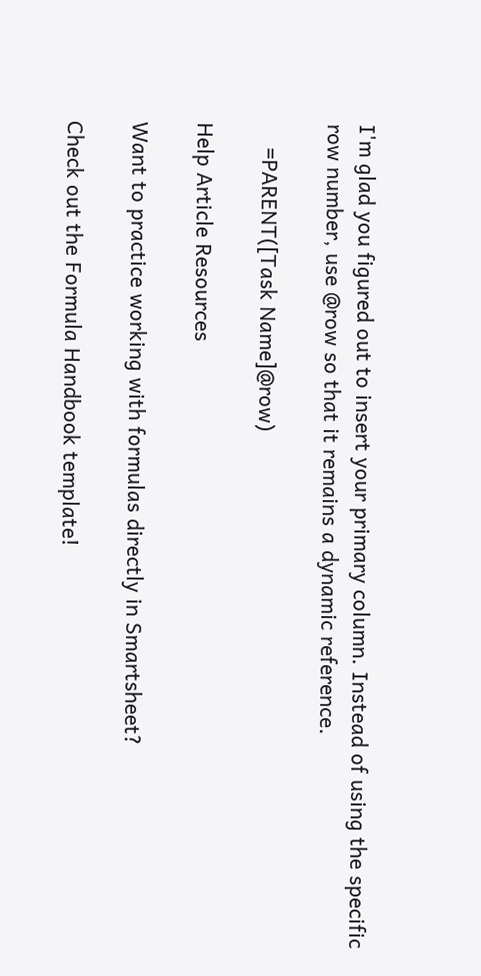I'm glad you figured out to insert your primary column. Instead of using the specific row number, use @row so that it remains a dynamic reference.

    =PARENT([Task Name]@row)

Help Article Resources

Want to practice working with formulas directly in Smartsheet?

Check out the Formula Handbook template!